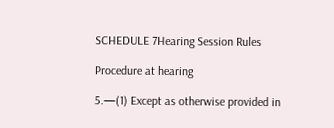SCHEDULE 7Hearing Session Rules

Procedure at hearing

5.—(1) Except as otherwise provided in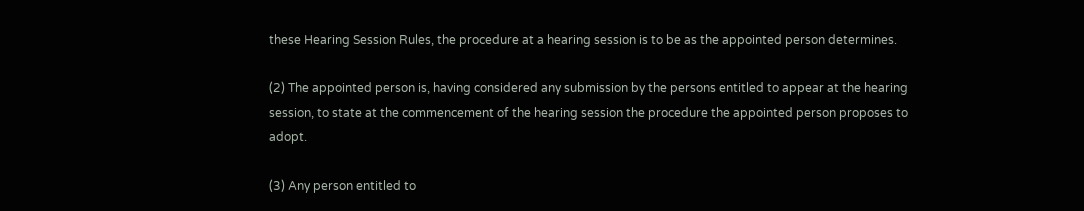these Hearing Session Rules, the procedure at a hearing session is to be as the appointed person determines.

(2) The appointed person is, having considered any submission by the persons entitled to appear at the hearing session, to state at the commencement of the hearing session the procedure the appointed person proposes to adopt.

(3) Any person entitled to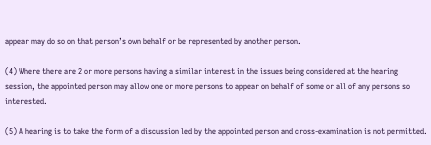appear may do so on that person’s own behalf or be represented by another person.

(4) Where there are 2 or more persons having a similar interest in the issues being considered at the hearing session, the appointed person may allow one or more persons to appear on behalf of some or all of any persons so interested.

(5) A hearing is to take the form of a discussion led by the appointed person and cross‑examination is not permitted.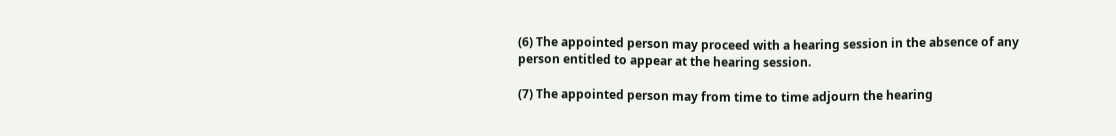(6) The appointed person may proceed with a hearing session in the absence of any person entitled to appear at the hearing session.

(7) The appointed person may from time to time adjourn the hearing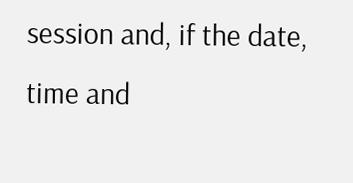session and, if the date, time and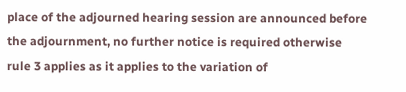place of the adjourned hearing session are announced before the adjournment, no further notice is required otherwise rule 3 applies as it applies to the variation of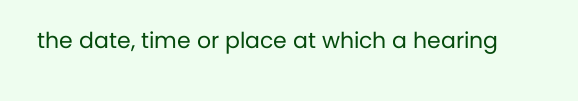the date, time or place at which a hearing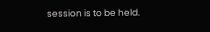session is to be held.